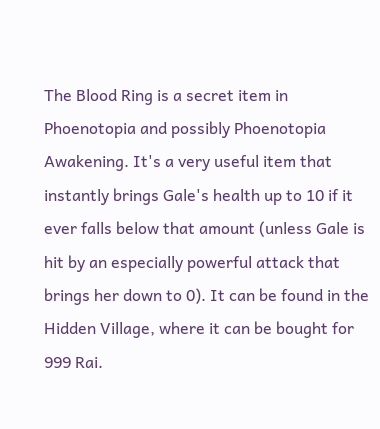The Blood Ring is a secret item in Phoenotopia and possibly Phoenotopia Awakening. It's a very useful item that instantly brings Gale's health up to 10 if it ever falls below that amount (unless Gale is hit by an especially powerful attack that brings her down to 0). It can be found in the Hidden Village, where it can be bought for 999 Rai.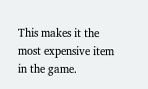This makes it the most expensive item in the game.